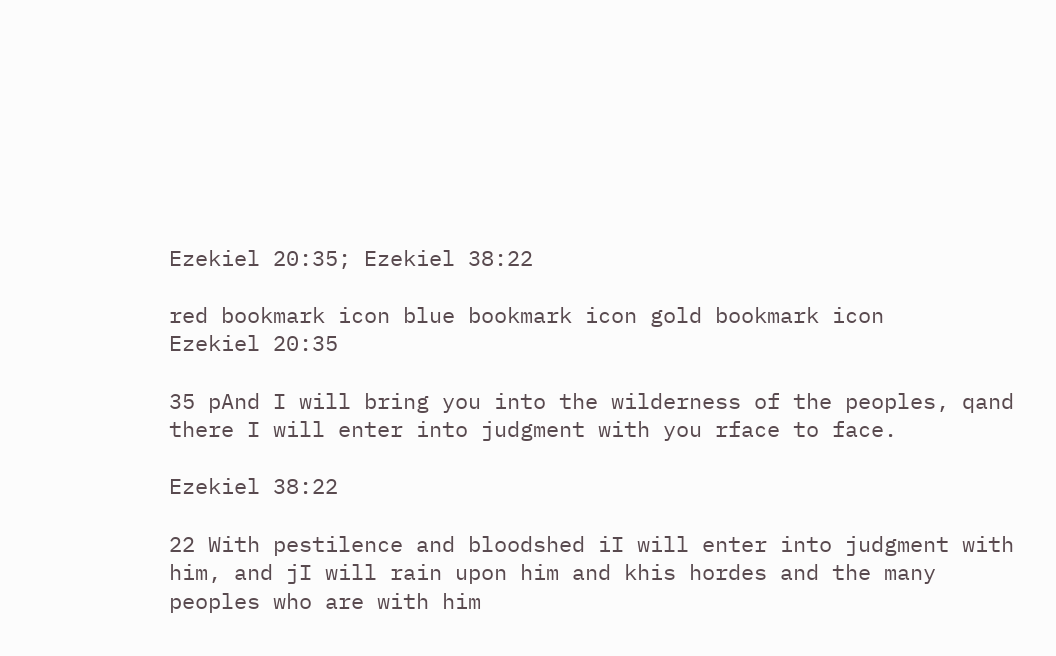Ezekiel 20:35; Ezekiel 38:22

red bookmark icon blue bookmark icon gold bookmark icon
Ezekiel 20:35

35 pAnd I will bring you into the wilderness of the peoples, qand there I will enter into judgment with you rface to face.

Ezekiel 38:22

22 With pestilence and bloodshed iI will enter into judgment with him, and jI will rain upon him and khis hordes and the many peoples who are with him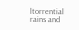ltorrential rains and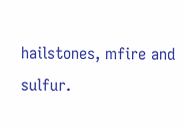hailstones, mfire and sulfur.